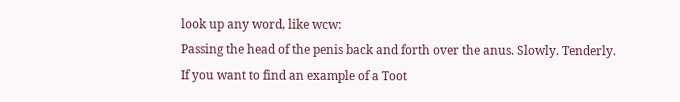look up any word, like wcw:
Passing the head of the penis back and forth over the anus. Slowly. Tenderly.
If you want to find an example of a Toot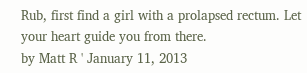Rub, first find a girl with a prolapsed rectum. Let your heart guide you from there.
by Matt R ' January 11, 2013